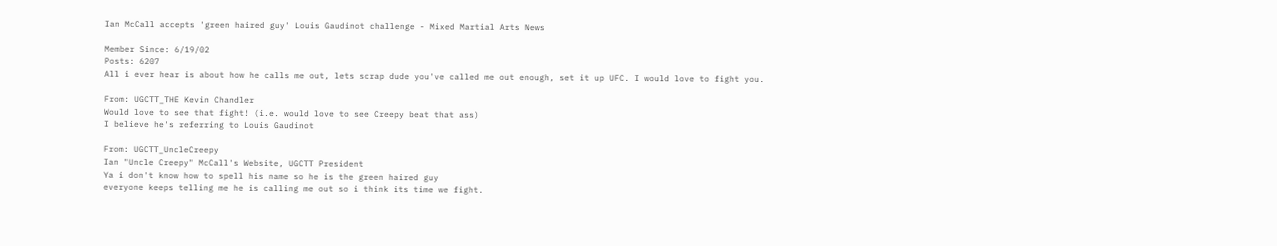Ian McCall accepts 'green haired guy' Louis Gaudinot challenge - Mixed Martial Arts News

Member Since: 6/19/02
Posts: 6207
All i ever hear is about how he calls me out, lets scrap dude you've called me out enough, set it up UFC. I would love to fight you.

From: UGCTT_THE Kevin Chandler
Would love to see that fight! (i.e. would love to see Creepy beat that ass)
I believe he's referring to Louis Gaudinot

From: UGCTT_UncleCreepy
Ian "Uncle Creepy" McCall's Website, UGCTT President
Ya i don't know how to spell his name so he is the green haired guy
everyone keeps telling me he is calling me out so i think its time we fight.